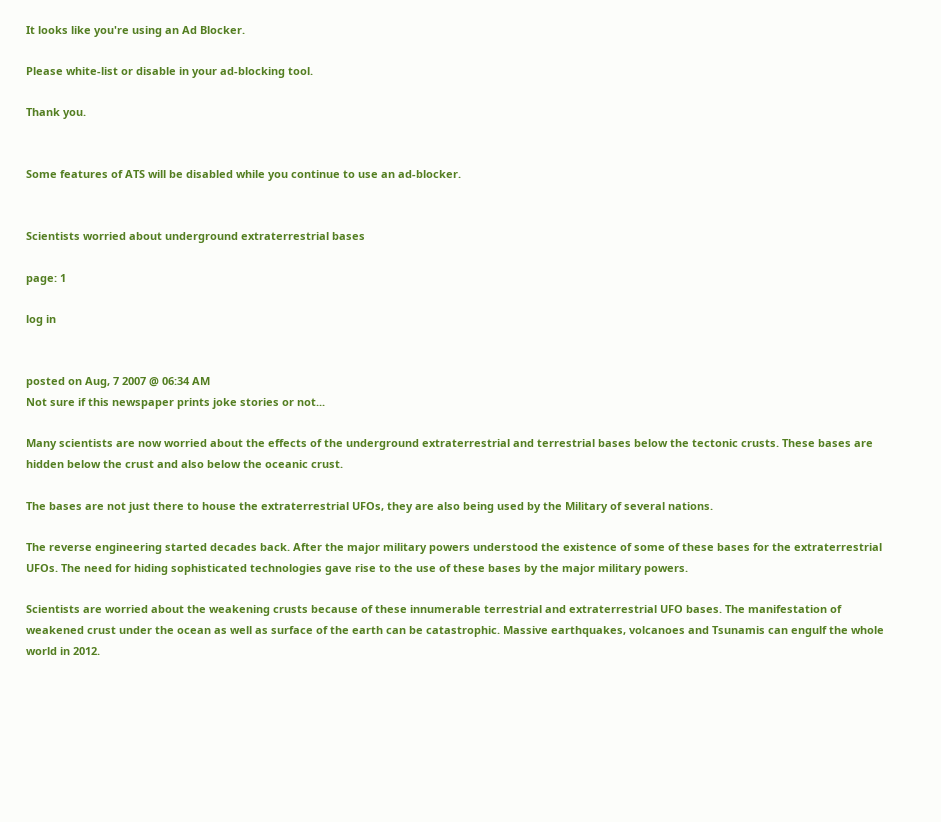It looks like you're using an Ad Blocker.

Please white-list or disable in your ad-blocking tool.

Thank you.


Some features of ATS will be disabled while you continue to use an ad-blocker.


Scientists worried about underground extraterrestrial bases

page: 1

log in


posted on Aug, 7 2007 @ 06:34 AM
Not sure if this newspaper prints joke stories or not...

Many scientists are now worried about the effects of the underground extraterrestrial and terrestrial bases below the tectonic crusts. These bases are hidden below the crust and also below the oceanic crust.

The bases are not just there to house the extraterrestrial UFOs, they are also being used by the Military of several nations.

The reverse engineering started decades back. After the major military powers understood the existence of some of these bases for the extraterrestrial UFOs. The need for hiding sophisticated technologies gave rise to the use of these bases by the major military powers.

Scientists are worried about the weakening crusts because of these innumerable terrestrial and extraterrestrial UFO bases. The manifestation of weakened crust under the ocean as well as surface of the earth can be catastrophic. Massive earthquakes, volcanoes and Tsunamis can engulf the whole world in 2012.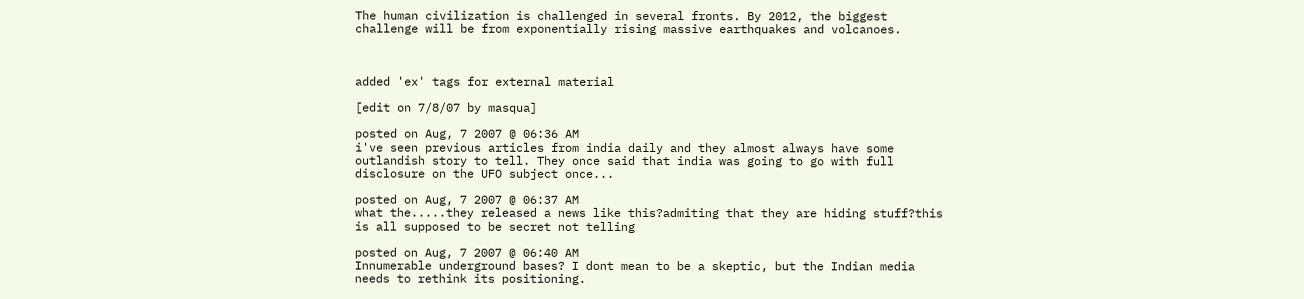The human civilization is challenged in several fronts. By 2012, the biggest challenge will be from exponentially rising massive earthquakes and volcanoes.



added 'ex' tags for external material

[edit on 7/8/07 by masqua]

posted on Aug, 7 2007 @ 06:36 AM
i've seen previous articles from india daily and they almost always have some outlandish story to tell. They once said that india was going to go with full disclosure on the UFO subject once...

posted on Aug, 7 2007 @ 06:37 AM
what the.....they released a news like this?admiting that they are hiding stuff?this is all supposed to be secret not telling

posted on Aug, 7 2007 @ 06:40 AM
Innumerable underground bases? I dont mean to be a skeptic, but the Indian media needs to rethink its positioning.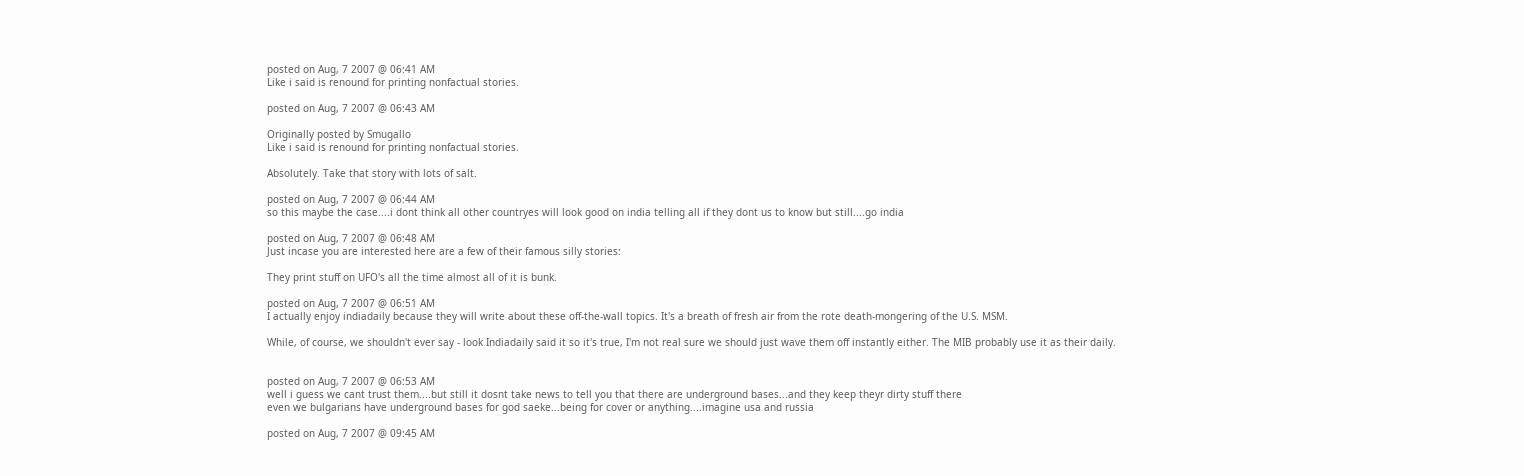posted on Aug, 7 2007 @ 06:41 AM
Like i said is renound for printing nonfactual stories.

posted on Aug, 7 2007 @ 06:43 AM

Originally posted by Smugallo
Like i said is renound for printing nonfactual stories.

Absolutely. Take that story with lots of salt.

posted on Aug, 7 2007 @ 06:44 AM
so this maybe the case....i dont think all other countryes will look good on india telling all if they dont us to know but still....go india

posted on Aug, 7 2007 @ 06:48 AM
Just incase you are interested here are a few of their famous silly stories:

They print stuff on UFO's all the time almost all of it is bunk.

posted on Aug, 7 2007 @ 06:51 AM
I actually enjoy indiadaily because they will write about these off-the-wall topics. It's a breath of fresh air from the rote death-mongering of the U.S. MSM.

While, of course, we shouldn't ever say - look Indiadaily said it so it's true, I'm not real sure we should just wave them off instantly either. The MIB probably use it as their daily.


posted on Aug, 7 2007 @ 06:53 AM
well i guess we cant trust them....but still it dosnt take news to tell you that there are underground bases...and they keep theyr dirty stuff there
even we bulgarians have underground bases for god saeke...being for cover or anything....imagine usa and russia

posted on Aug, 7 2007 @ 09:45 AM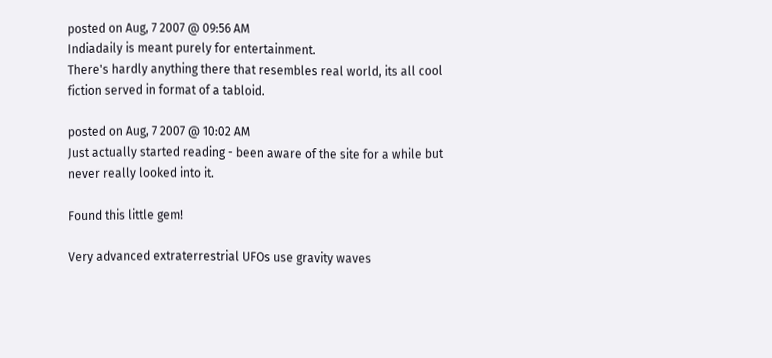posted on Aug, 7 2007 @ 09:56 AM
Indiadaily is meant purely for entertainment.
There's hardly anything there that resembles real world, its all cool fiction served in format of a tabloid.

posted on Aug, 7 2007 @ 10:02 AM
Just actually started reading - been aware of the site for a while but never really looked into it.

Found this little gem!

Very advanced extraterrestrial UFOs use gravity waves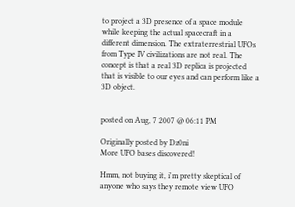to project a 3D presence of a space module while keeping the actual spacecraft in a different dimension. The extraterrestrial UFOs from Type IV civilizations are not real. The concept is that a real 3D replica is projected that is visible to our eyes and can perform like a 3D object.


posted on Aug, 7 2007 @ 06:11 PM

Originally posted by Dz0ni
More UFO bases discovered!

Hmm, not buying it, i'm pretty skeptical of anyone who says they remote view UFO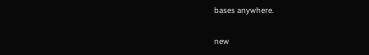bases anywhere.

new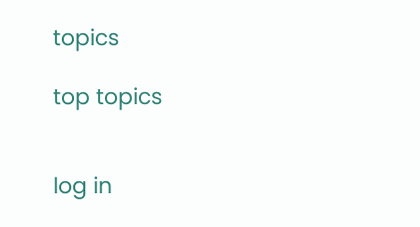topics

top topics


log in